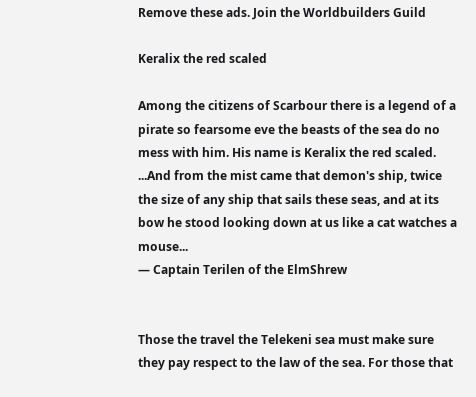Remove these ads. Join the Worldbuilders Guild

Keralix the red scaled

Among the citizens of Scarbour there is a legend of a pirate so fearsome eve the beasts of the sea do no mess with him. His name is Keralix the red scaled.
...And from the mist came that demon's ship, twice the size of any ship that sails these seas, and at its bow he stood looking down at us like a cat watches a mouse...
— Captain Terilen of the ElmShrew


Those the travel the Telekeni sea must make sure they pay respect to the law of the sea. For those that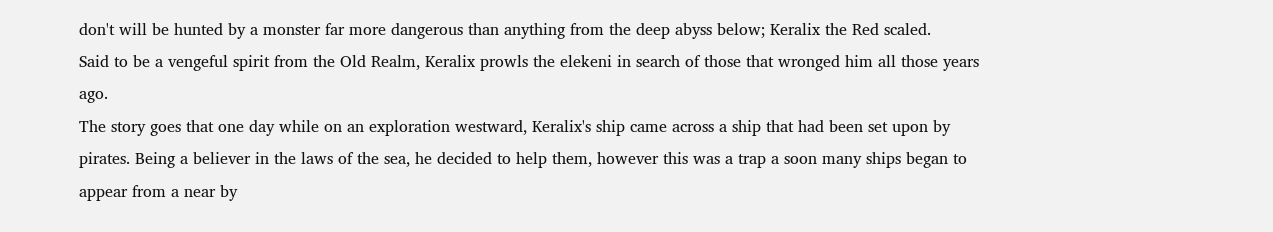don't will be hunted by a monster far more dangerous than anything from the deep abyss below; Keralix the Red scaled.
Said to be a vengeful spirit from the Old Realm, Keralix prowls the elekeni in search of those that wronged him all those years ago.
The story goes that one day while on an exploration westward, Keralix's ship came across a ship that had been set upon by pirates. Being a believer in the laws of the sea, he decided to help them, however this was a trap a soon many ships began to appear from a near by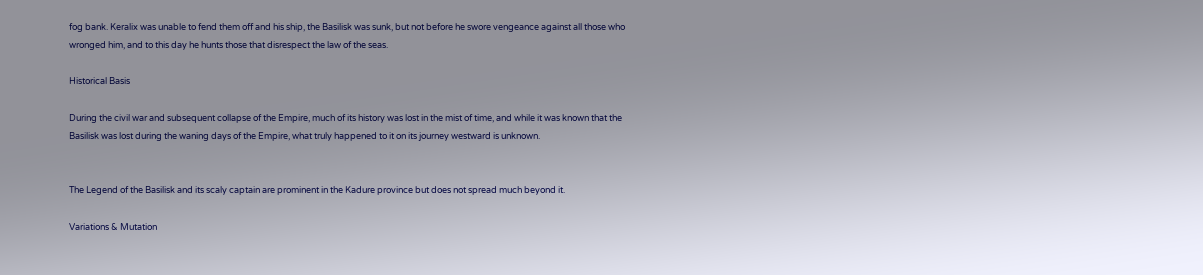fog bank. Keralix was unable to fend them off and his ship, the Basilisk was sunk, but not before he swore vengeance against all those who wronged him, and to this day he hunts those that disrespect the law of the seas.

Historical Basis

During the civil war and subsequent collapse of the Empire, much of its history was lost in the mist of time, and while it was known that the Basilisk was lost during the waning days of the Empire, what truly happened to it on its journey westward is unknown.


The Legend of the Basilisk and its scaly captain are prominent in the Kadure province but does not spread much beyond it.

Variations & Mutation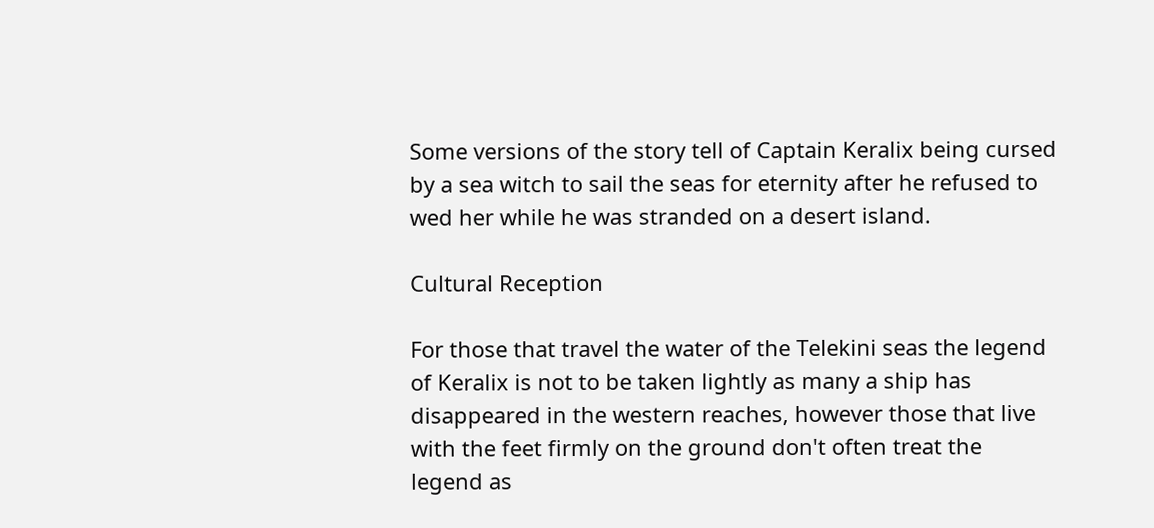Some versions of the story tell of Captain Keralix being cursed by a sea witch to sail the seas for eternity after he refused to wed her while he was stranded on a desert island.

Cultural Reception

For those that travel the water of the Telekini seas the legend of Keralix is not to be taken lightly as many a ship has disappeared in the western reaches, however those that live with the feet firmly on the ground don't often treat the legend as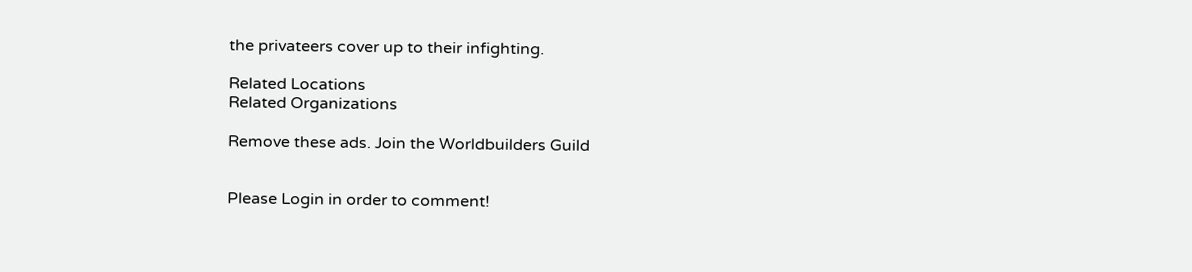the privateers cover up to their infighting.

Related Locations
Related Organizations

Remove these ads. Join the Worldbuilders Guild


Please Login in order to comment!